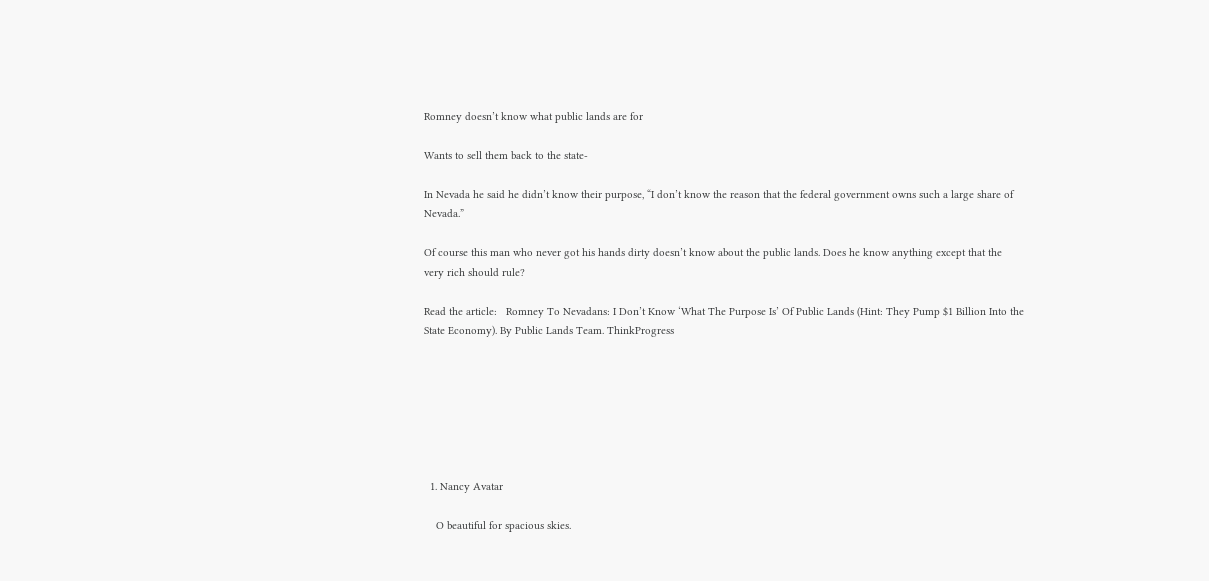Romney doesn’t know what public lands are for

Wants to sell them back to the state-

In Nevada he said he didn’t know their purpose, “I don’t know the reason that the federal government owns such a large share of Nevada.”

Of course this man who never got his hands dirty doesn’t know about the public lands. Does he know anything except that the very rich should rule?

Read the article:   Romney To Nevadans: I Don’t Know ‘What The Purpose Is’ Of Public Lands (Hint: They Pump $1 Billion Into the State Economy). By Public Lands Team. ThinkProgress







  1. Nancy Avatar

    O beautiful for spacious skies.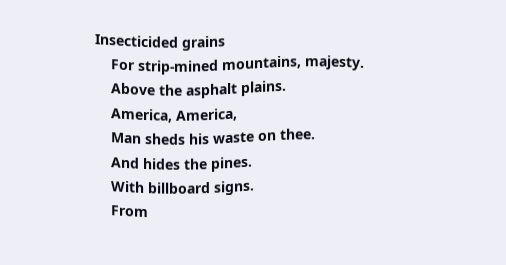Insecticided grains
    For strip-mined mountains, majesty.
    Above the asphalt plains.
    America, America,
    Man sheds his waste on thee.
    And hides the pines.
    With billboard signs.
    From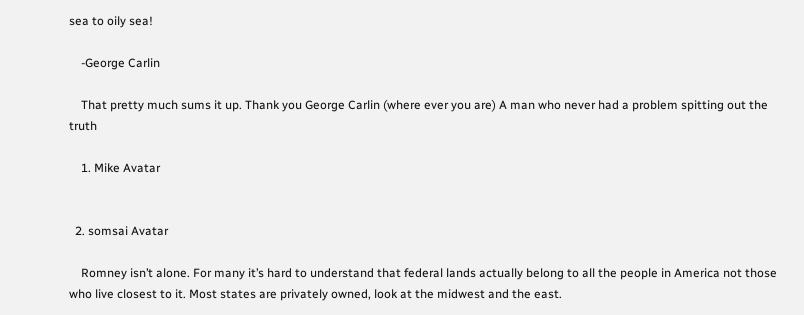sea to oily sea!

    -George Carlin

    That pretty much sums it up. Thank you George Carlin (where ever you are) A man who never had a problem spitting out the truth

    1. Mike Avatar


  2. somsai Avatar

    Romney isn’t alone. For many it’s hard to understand that federal lands actually belong to all the people in America not those who live closest to it. Most states are privately owned, look at the midwest and the east.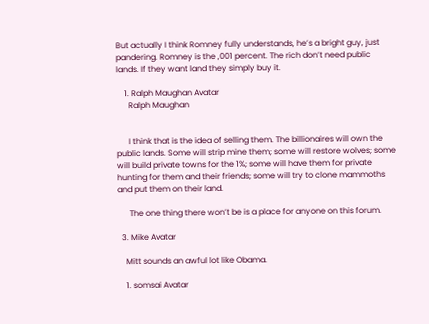But actually I think Romney fully understands, he’s a bright guy, just pandering. Romney is the ,001 percent. The rich don’t need public lands. If they want land they simply buy it.

    1. Ralph Maughan Avatar
      Ralph Maughan


      I think that is the idea of selling them. The billionaires will own the public lands. Some will strip mine them; some will restore wolves; some will build private towns for the 1%; some will have them for private hunting for them and their friends; some will try to clone mammoths and put them on their land.

      The one thing there won’t be is a place for anyone on this forum.

  3. Mike Avatar

    Mitt sounds an awful lot like Obama.

    1. somsai Avatar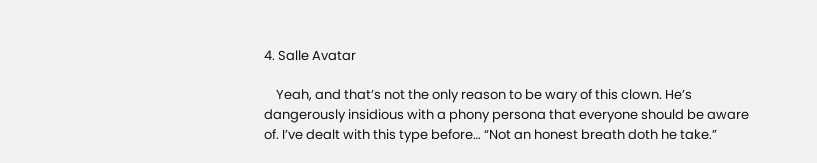4. Salle Avatar

    Yeah, and that’s not the only reason to be wary of this clown. He’s dangerously insidious with a phony persona that everyone should be aware of. I’ve dealt with this type before… “Not an honest breath doth he take.”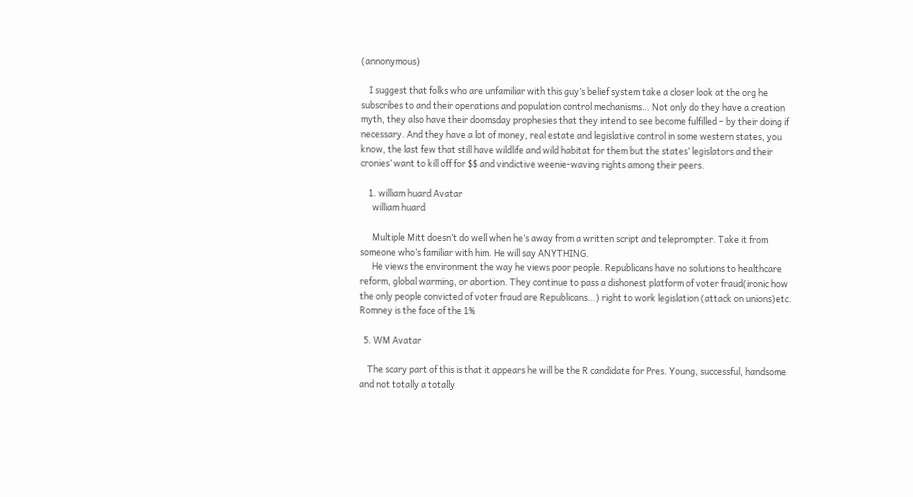(annonymous)

    I suggest that folks who are unfamiliar with this guy’s belief system take a closer look at the org he subscribes to and their operations and population control mechanisms… Not only do they have a creation myth, they also have their doomsday prophesies that they intend to see become fulfilled – by their doing if necessary. And they have a lot of money, real estate and legislative control in some western states, you know, the last few that still have wildlife and wild habitat for them but the states’ legislators and their cronies’ want to kill off for $$ and vindictive weenie-waving rights among their peers.

    1. william huard Avatar
      william huard

      Multiple Mitt doesn’t do well when he’s away from a written script and teleprompter. Take it from someone who’s familiar with him. He will say ANYTHING.
      He views the environment the way he views poor people. Republicans have no solutions to healthcare reform, global warming, or abortion. They continue to pass a dishonest platform of voter fraud(ironic how the only people convicted of voter fraud are Republicans…) right to work legislation (attack on unions)etc. Romney is the face of the 1%

  5. WM Avatar

    The scary part of this is that it appears he will be the R candidate for Pres. Young, successful, handsome and not totally a totally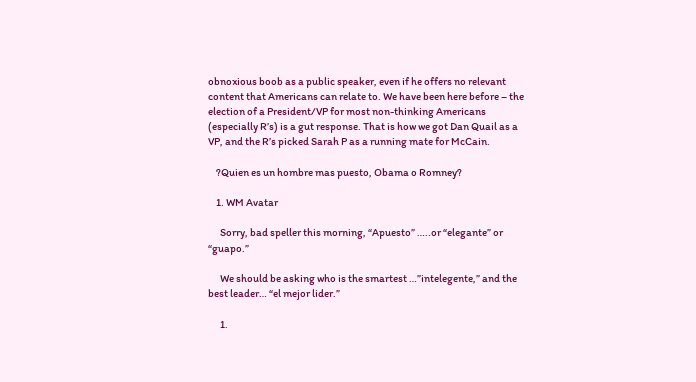obnoxious boob as a public speaker, even if he offers no relevant content that Americans can relate to. We have been here before – the election of a President/VP for most non-thinking Americans (especially R’s) is a gut response. That is how we got Dan Quail as a VP, and the R’s picked Sarah P as a running mate for McCain.

    ?Quien es un hombre mas puesto, Obama o Romney?

    1. WM Avatar

      Sorry, bad speller this morning, “Apuesto” …..or “elegante” or “guapo.”

      We should be asking who is the smartest …”intelegente,” and the best leader… “el mejor lider.”

      1.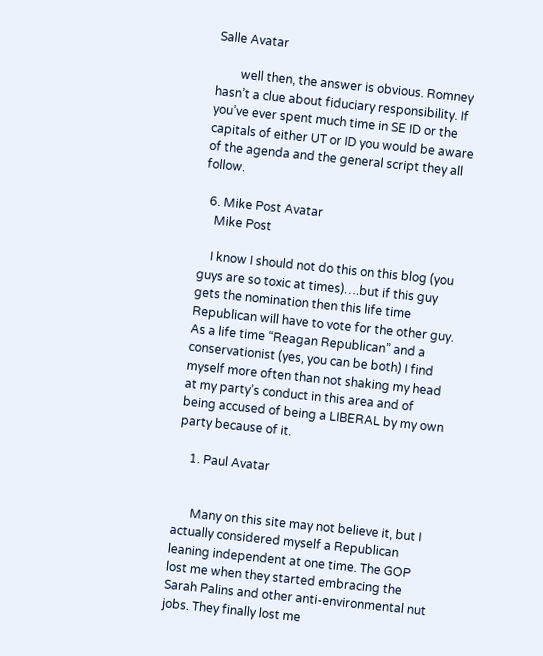Salle Avatar

        well then, the answer is obvious. Romney hasn’t a clue about fiduciary responsibility. If you’ve ever spent much time in SE ID or the capitals of either UT or ID you would be aware of the agenda and the general script they all follow.

  6. Mike Post Avatar
    Mike Post

    I know I should not do this on this blog (you guys are so toxic at times)….but if this guy gets the nomination then this life time Republican will have to vote for the other guy. As a life time “Reagan Republican” and a conservationist (yes, you can be both) I find myself more often than not shaking my head at my party’s conduct in this area and of being accused of being a LIBERAL by my own party because of it.

    1. Paul Avatar


      Many on this site may not believe it, but I actually considered myself a Republican leaning independent at one time. The GOP lost me when they started embracing the Sarah Palins and other anti-environmental nut jobs. They finally lost me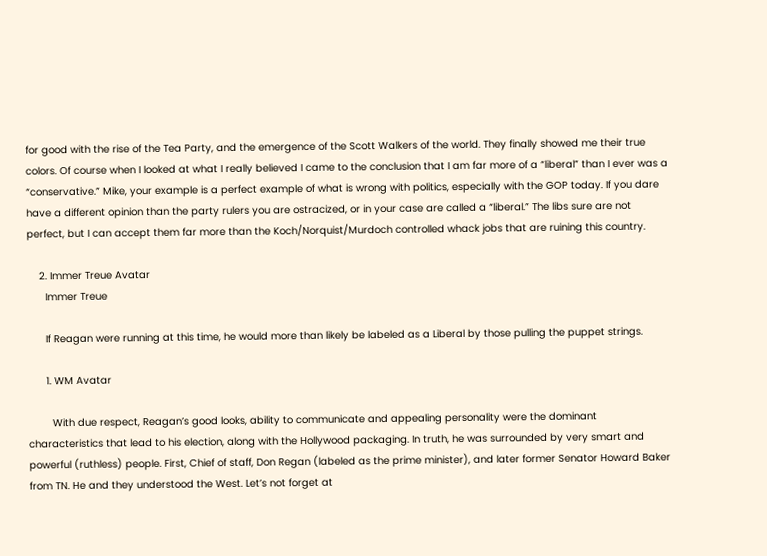for good with the rise of the Tea Party, and the emergence of the Scott Walkers of the world. They finally showed me their true colors. Of course when I looked at what I really believed I came to the conclusion that I am far more of a “liberal” than I ever was a “conservative.” Mike, your example is a perfect example of what is wrong with politics, especially with the GOP today. If you dare have a different opinion than the party rulers you are ostracized, or in your case are called a “liberal.” The libs sure are not perfect, but I can accept them far more than the Koch/Norquist/Murdoch controlled whack jobs that are ruining this country.

    2. Immer Treue Avatar
      Immer Treue

      If Reagan were running at this time, he would more than likely be labeled as a Liberal by those pulling the puppet strings.

      1. WM Avatar

        With due respect, Reagan’s good looks, ability to communicate and appealing personality were the dominant characteristics that lead to his election, along with the Hollywood packaging. In truth, he was surrounded by very smart and powerful (ruthless) people. First, Chief of staff, Don Regan (labeled as the prime minister), and later former Senator Howard Baker from TN. He and they understood the West. Let’s not forget at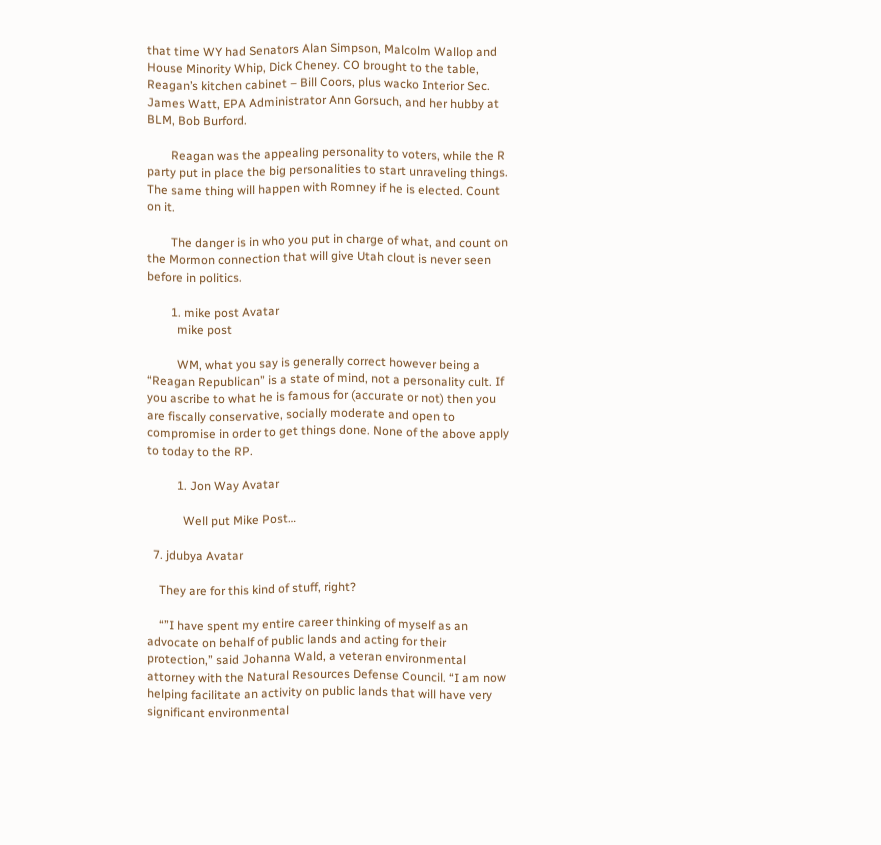that time WY had Senators Alan Simpson, Malcolm Wallop and House Minority Whip, Dick Cheney. CO brought to the table, Reagan’s kitchen cabinet – Bill Coors, plus wacko Interior Sec. James Watt, EPA Administrator Ann Gorsuch, and her hubby at BLM, Bob Burford.

        Reagan was the appealing personality to voters, while the R party put in place the big personalities to start unraveling things. The same thing will happen with Romney if he is elected. Count on it.

        The danger is in who you put in charge of what, and count on the Mormon connection that will give Utah clout is never seen before in politics.

        1. mike post Avatar
          mike post

          WM, what you say is generally correct however being a “Reagan Republican” is a state of mind, not a personality cult. If you ascribe to what he is famous for (accurate or not) then you are fiscally conservative, socially moderate and open to compromise in order to get things done. None of the above apply to today to the RP.

          1. Jon Way Avatar

            Well put Mike Post…

  7. jdubya Avatar

    They are for this kind of stuff, right?

    “”I have spent my entire career thinking of myself as an advocate on behalf of public lands and acting for their protection,” said Johanna Wald, a veteran environmental attorney with the Natural Resources Defense Council. “I am now helping facilitate an activity on public lands that will have very significant environmental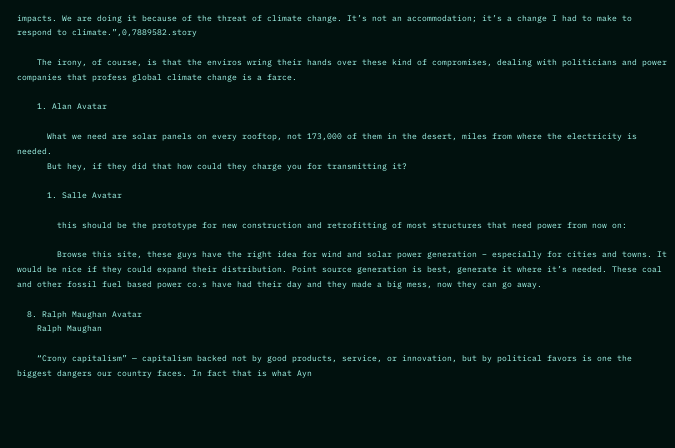impacts. We are doing it because of the threat of climate change. It’s not an accommodation; it’s a change I had to make to respond to climate.”,0,7889582.story

    The irony, of course, is that the enviros wring their hands over these kind of compromises, dealing with politicians and power companies that profess global climate change is a farce.

    1. Alan Avatar

      What we need are solar panels on every rooftop, not 173,000 of them in the desert, miles from where the electricity is needed.
      But hey, if they did that how could they charge you for transmitting it?

      1. Salle Avatar

        this should be the prototype for new construction and retrofitting of most structures that need power from now on:

        Browse this site, these guys have the right idea for wind and solar power generation – especially for cities and towns. It would be nice if they could expand their distribution. Point source generation is best, generate it where it’s needed. These coal and other fossil fuel based power co.s have had their day and they made a big mess, now they can go away.

  8. Ralph Maughan Avatar
    Ralph Maughan

    “Crony capitalism” — capitalism backed not by good products, service, or innovation, but by political favors is one the biggest dangers our country faces. In fact that is what Ayn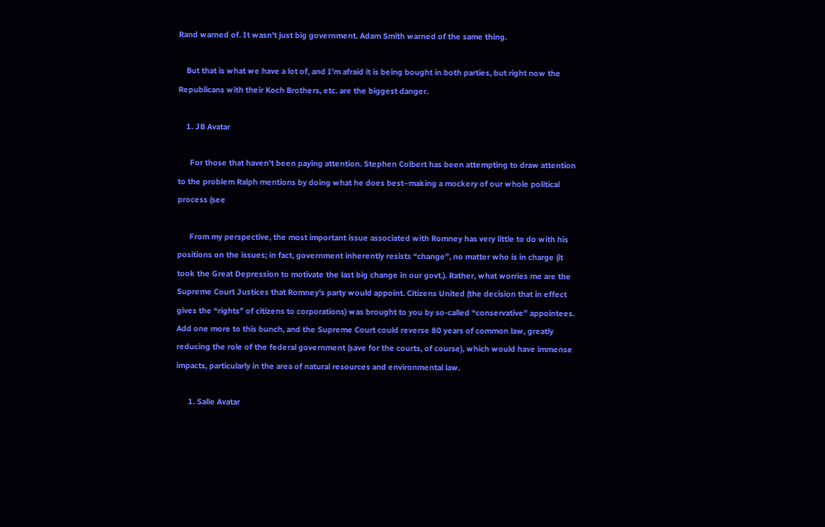Rand warned of. It wasn’t just big government. Adam Smith warned of the same thing.

    But that is what we have a lot of, and I’m afraid it is being bought in both parties, but right now the Republicans with their Koch Brothers, etc. are the biggest danger.

    1. JB Avatar

      For those that haven’t been paying attention. Stephen Colbert has been attempting to draw attention to the problem Ralph mentions by doing what he does best–making a mockery of our whole political process (see

      From my perspective, the most important issue associated with Romney has very little to do with his positions on the issues; in fact, government inherently resists “change”, no matter who is in charge (it took the Great Depression to motivate the last big change in our govt.). Rather, what worries me are the Supreme Court Justices that Romney’s party would appoint. Citizens United (the decision that in effect gives the “rights” of citizens to corporations) was brought to you by so-called “conservative” appointees. Add one more to this bunch, and the Supreme Court could reverse 80 years of common law, greatly reducing the role of the federal government (save for the courts, of course), which would have immense impacts, particularly in the area of natural resources and environmental law.

      1. Salle Avatar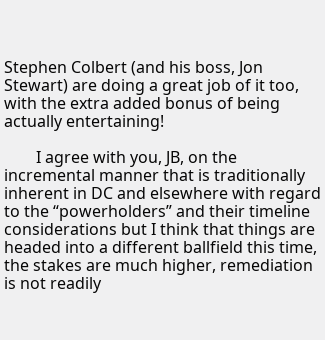Stephen Colbert (and his boss, Jon Stewart) are doing a great job of it too, with the extra added bonus of being actually entertaining!

        I agree with you, JB, on the incremental manner that is traditionally inherent in DC and elsewhere with regard to the “powerholders” and their timeline considerations but I think that things are headed into a different ballfield this time, the stakes are much higher, remediation is not readily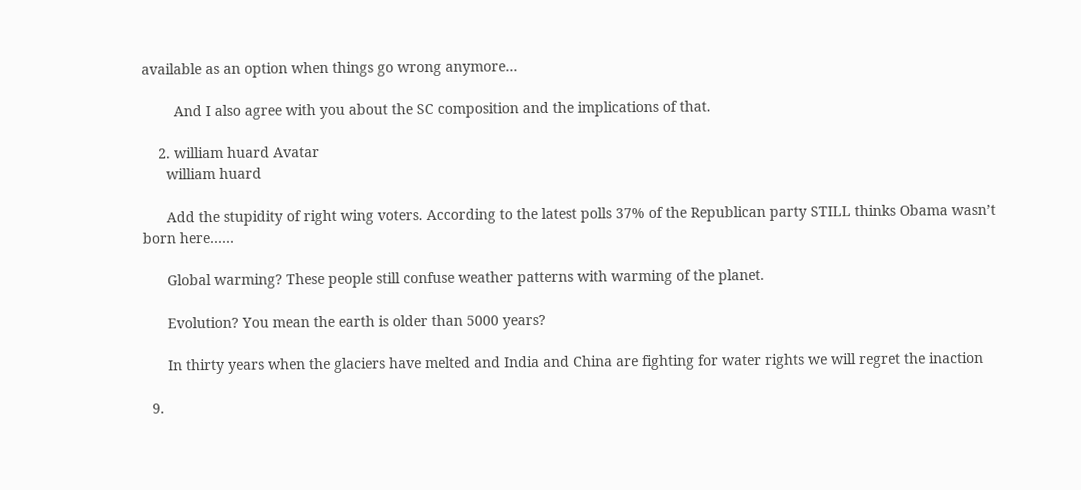available as an option when things go wrong anymore…

        And I also agree with you about the SC composition and the implications of that.

    2. william huard Avatar
      william huard

      Add the stupidity of right wing voters. According to the latest polls 37% of the Republican party STILL thinks Obama wasn’t born here……

      Global warming? These people still confuse weather patterns with warming of the planet.

      Evolution? You mean the earth is older than 5000 years?

      In thirty years when the glaciers have melted and India and China are fighting for water rights we will regret the inaction

  9.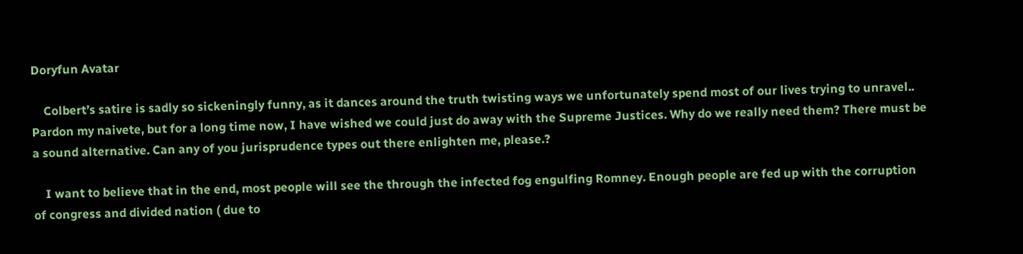Doryfun Avatar

    Colbert’s satire is sadly so sickeningly funny, as it dances around the truth twisting ways we unfortunately spend most of our lives trying to unravel.. Pardon my naivete, but for a long time now, I have wished we could just do away with the Supreme Justices. Why do we really need them? There must be a sound alternative. Can any of you jurisprudence types out there enlighten me, please.?

    I want to believe that in the end, most people will see the through the infected fog engulfing Romney. Enough people are fed up with the corruption of congress and divided nation ( due to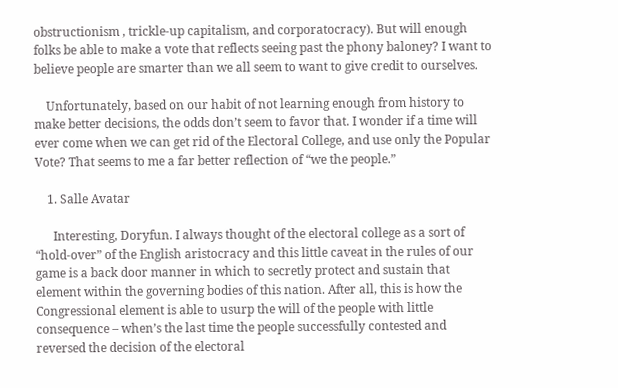obstructionism , trickle-up capitalism, and corporatocracy). But will enough folks be able to make a vote that reflects seeing past the phony baloney? I want to believe people are smarter than we all seem to want to give credit to ourselves.

    Unfortunately, based on our habit of not learning enough from history to make better decisions, the odds don’t seem to favor that. I wonder if a time will ever come when we can get rid of the Electoral College, and use only the Popular Vote? That seems to me a far better reflection of “we the people.”

    1. Salle Avatar

      Interesting, Doryfun. I always thought of the electoral college as a sort of “hold-over” of the English aristocracy and this little caveat in the rules of our game is a back door manner in which to secretly protect and sustain that element within the governing bodies of this nation. After all, this is how the Congressional element is able to usurp the will of the people with little consequence – when’s the last time the people successfully contested and reversed the decision of the electoral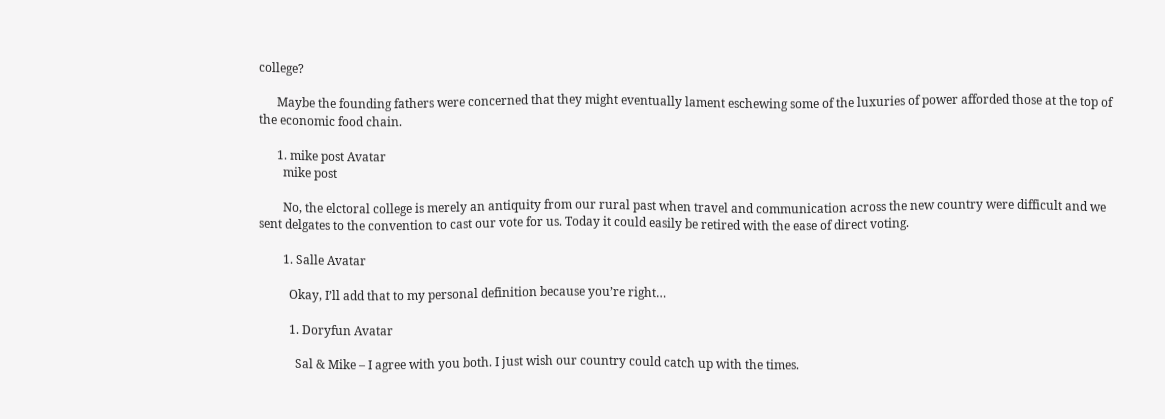college?

      Maybe the founding fathers were concerned that they might eventually lament eschewing some of the luxuries of power afforded those at the top of the economic food chain.

      1. mike post Avatar
        mike post

        No, the elctoral college is merely an antiquity from our rural past when travel and communication across the new country were difficult and we sent delgates to the convention to cast our vote for us. Today it could easily be retired with the ease of direct voting.

        1. Salle Avatar

          Okay, I’ll add that to my personal definition because you’re right…

          1. Doryfun Avatar

            Sal & Mike – I agree with you both. I just wish our country could catch up with the times.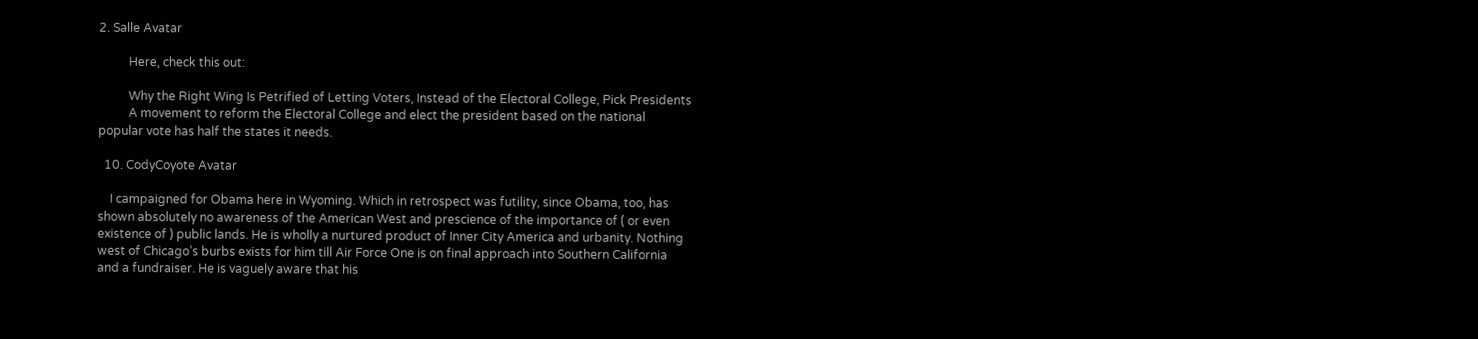2. Salle Avatar

          Here, check this out:

          Why the Right Wing Is Petrified of Letting Voters, Instead of the Electoral College, Pick Presidents
          A movement to reform the Electoral College and elect the president based on the national popular vote has half the states it needs.

  10. CodyCoyote Avatar

    I campaigned for Obama here in Wyoming. Which in retrospect was futility, since Obama, too, has shown absolutely no awareness of the American West and prescience of the importance of ( or even existence of ) public lands. He is wholly a nurtured product of Inner City America and urbanity. Nothing west of Chicago’s burbs exists for him till Air Force One is on final approach into Southern California and a fundraiser. He is vaguely aware that his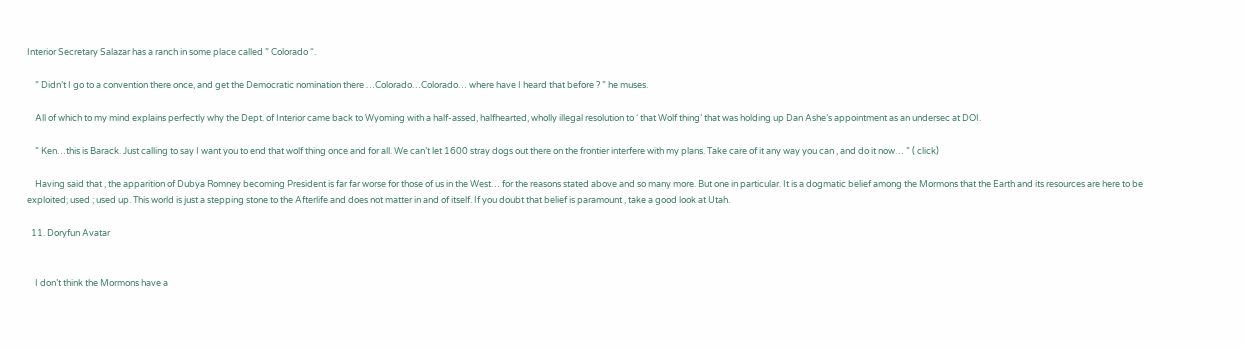Interior Secretary Salazar has a ranch in some place called ” Colorado “.

    ” Didn’t I go to a convention there once, and get the Democratic nomination there …Colorado…Colorado… where have I heard that before ? ” he muses.

    All of which to my mind explains perfectly why the Dept. of Interior came back to Wyoming with a half-assed, halfhearted, wholly illegal resolution to ‘ that Wolf thing’ that was holding up Dan Ashe’s appointment as an undersec at DOI.

    ” Ken…this is Barack. Just calling to say I want you to end that wolf thing once and for all. We can’t let 1600 stray dogs out there on the frontier interfere with my plans. Take care of it any way you can , and do it now… ” ( click)

    Having said that , the apparition of Dubya Romney becoming President is far far worse for those of us in the West… for the reasons stated above and so many more. But one in particular. It is a dogmatic belief among the Mormons that the Earth and its resources are here to be exploited; used ; used up. This world is just a stepping stone to the Afterlife and does not matter in and of itself. If you doubt that belief is paramount , take a good look at Utah.

  11. Doryfun Avatar


    I don’t think the Mormons have a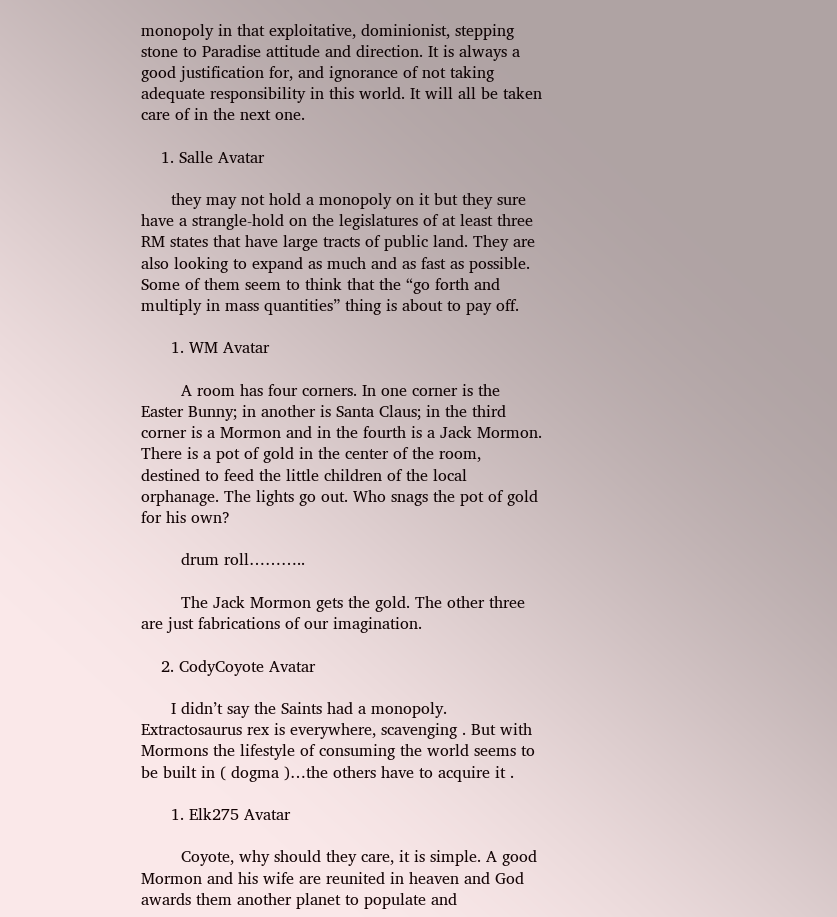monopoly in that exploitative, dominionist, stepping stone to Paradise attitude and direction. It is always a good justification for, and ignorance of not taking adequate responsibility in this world. It will all be taken care of in the next one.

    1. Salle Avatar

      they may not hold a monopoly on it but they sure have a strangle-hold on the legislatures of at least three RM states that have large tracts of public land. They are also looking to expand as much and as fast as possible. Some of them seem to think that the “go forth and multiply in mass quantities” thing is about to pay off.

      1. WM Avatar

        A room has four corners. In one corner is the Easter Bunny; in another is Santa Claus; in the third corner is a Mormon and in the fourth is a Jack Mormon. There is a pot of gold in the center of the room, destined to feed the little children of the local orphanage. The lights go out. Who snags the pot of gold for his own?

        drum roll………..

        The Jack Mormon gets the gold. The other three are just fabrications of our imagination.

    2. CodyCoyote Avatar

      I didn’t say the Saints had a monopoly. Extractosaurus rex is everywhere, scavenging . But with Mormons the lifestyle of consuming the world seems to be built in ( dogma )…the others have to acquire it .

      1. Elk275 Avatar

        Coyote, why should they care, it is simple. A good Mormon and his wife are reunited in heaven and God awards them another planet to populate and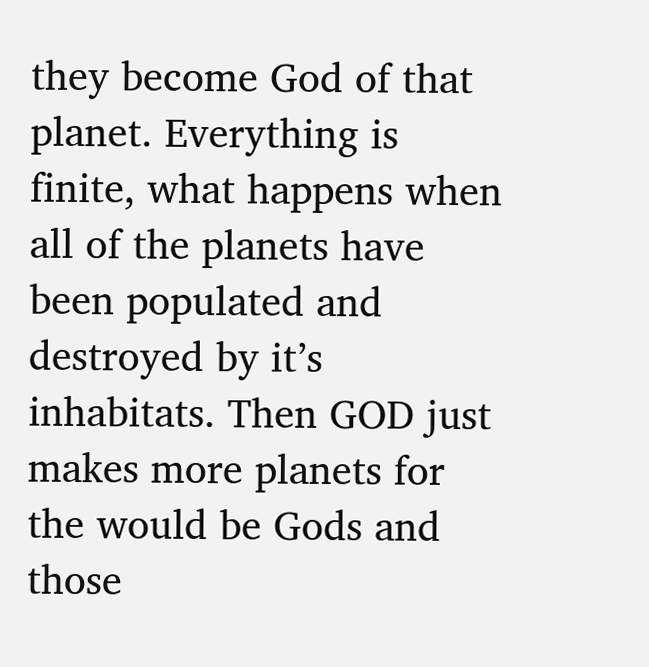they become God of that planet. Everything is finite, what happens when all of the planets have been populated and destroyed by it’s inhabitats. Then GOD just makes more planets for the would be Gods and those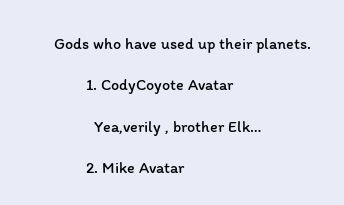Gods who have used up their planets.

        1. CodyCoyote Avatar

          Yea,verily , brother Elk…

        2. Mike Avatar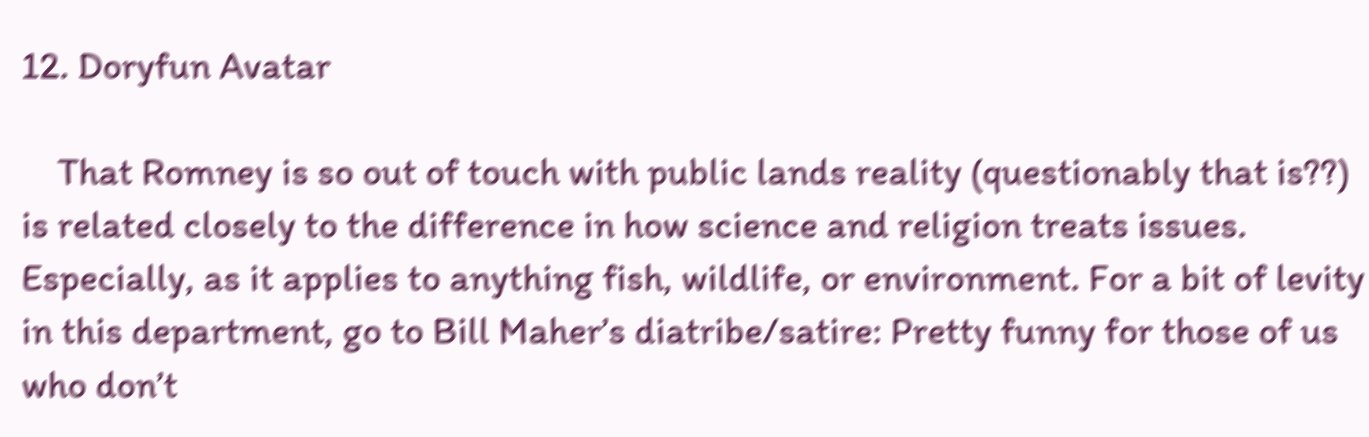12. Doryfun Avatar

    That Romney is so out of touch with public lands reality (questionably that is??) is related closely to the difference in how science and religion treats issues. Especially, as it applies to anything fish, wildlife, or environment. For a bit of levity in this department, go to Bill Maher’s diatribe/satire: Pretty funny for those of us who don’t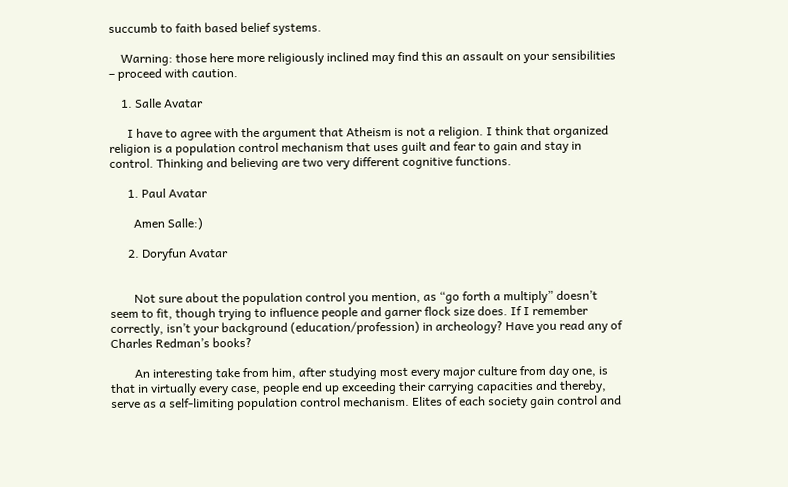succumb to faith based belief systems.

    Warning: those here more religiously inclined may find this an assault on your sensibilities – proceed with caution.

    1. Salle Avatar

      I have to agree with the argument that Atheism is not a religion. I think that organized religion is a population control mechanism that uses guilt and fear to gain and stay in control. Thinking and believing are two very different cognitive functions.

      1. Paul Avatar

        Amen Salle:)

      2. Doryfun Avatar


        Not sure about the population control you mention, as “go forth a multiply” doesn’t seem to fit, though trying to influence people and garner flock size does. If I remember correctly, isn’t your background (education/profession) in archeology? Have you read any of Charles Redman’s books?

        An interesting take from him, after studying most every major culture from day one, is that in virtually every case, people end up exceeding their carrying capacities and thereby, serve as a self-limiting population control mechanism. Elites of each society gain control and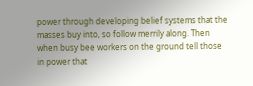power through developing belief systems that the masses buy into, so follow merrily along. Then when busy bee workers on the ground tell those in power that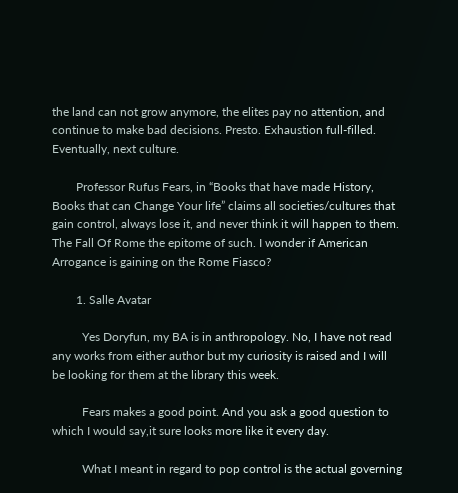the land can not grow anymore, the elites pay no attention, and continue to make bad decisions. Presto. Exhaustion full-filled. Eventually, next culture.

        Professor Rufus Fears, in “Books that have made History, Books that can Change Your life” claims all societies/cultures that gain control, always lose it, and never think it will happen to them. The Fall Of Rome the epitome of such. I wonder if American Arrogance is gaining on the Rome Fiasco?

        1. Salle Avatar

          Yes Doryfun, my BA is in anthropology. No, I have not read any works from either author but my curiosity is raised and I will be looking for them at the library this week.

          Fears makes a good point. And you ask a good question to which I would say,it sure looks more like it every day.

          What I meant in regard to pop control is the actual governing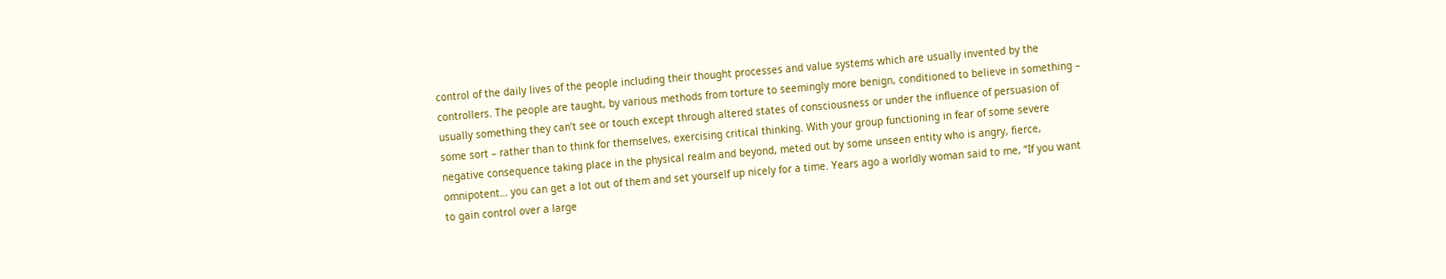control of the daily lives of the people including their thought processes and value systems which are usually invented by the controllers. The people are taught, by various methods from torture to seemingly more benign, conditioned to believe in something – usually something they can’t see or touch except through altered states of consciousness or under the influence of persuasion of some sort – rather than to think for themselves, exercising critical thinking. With your group functioning in fear of some severe negative consequence taking place in the physical realm and beyond, meted out by some unseen entity who is angry, fierce, omnipotent… you can get a lot out of them and set yourself up nicely for a time. Years ago a worldly woman said to me, “If you want to gain control over a large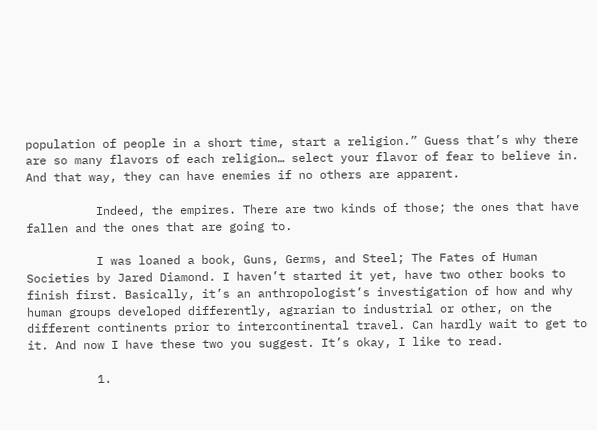population of people in a short time, start a religion.” Guess that’s why there are so many flavors of each religion… select your flavor of fear to believe in. And that way, they can have enemies if no others are apparent.

          Indeed, the empires. There are two kinds of those; the ones that have fallen and the ones that are going to.

          I was loaned a book, Guns, Germs, and Steel; The Fates of Human Societies by Jared Diamond. I haven’t started it yet, have two other books to finish first. Basically, it’s an anthropologist’s investigation of how and why human groups developed differently, agrarian to industrial or other, on the different continents prior to intercontinental travel. Can hardly wait to get to it. And now I have these two you suggest. It’s okay, I like to read.

          1.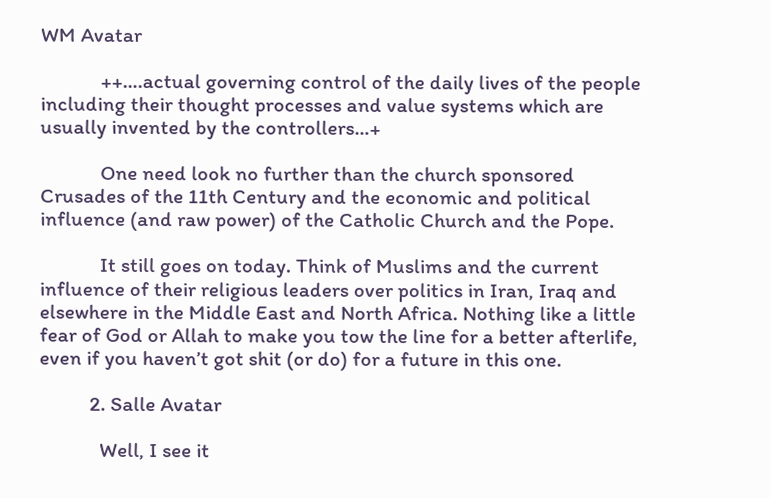WM Avatar

            ++….actual governing control of the daily lives of the people including their thought processes and value systems which are usually invented by the controllers…+

            One need look no further than the church sponsored Crusades of the 11th Century and the economic and political influence (and raw power) of the Catholic Church and the Pope.

            It still goes on today. Think of Muslims and the current influence of their religious leaders over politics in Iran, Iraq and elsewhere in the Middle East and North Africa. Nothing like a little fear of God or Allah to make you tow the line for a better afterlife, even if you haven’t got shit (or do) for a future in this one.

          2. Salle Avatar

            Well, I see it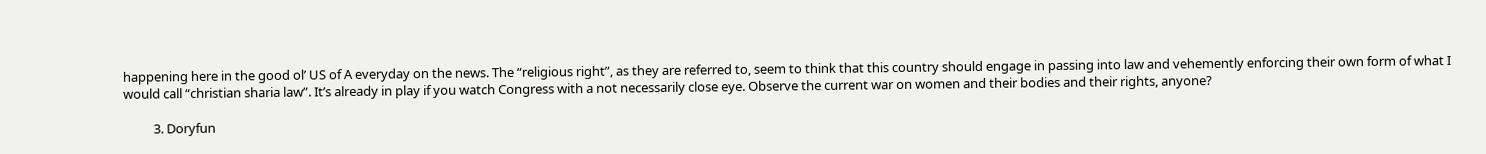happening here in the good ol’ US of A everyday on the news. The “religious right”, as they are referred to, seem to think that this country should engage in passing into law and vehemently enforcing their own form of what I would call “christian sharia law”. It’s already in play if you watch Congress with a not necessarily close eye. Observe the current war on women and their bodies and their rights, anyone?

          3. Doryfun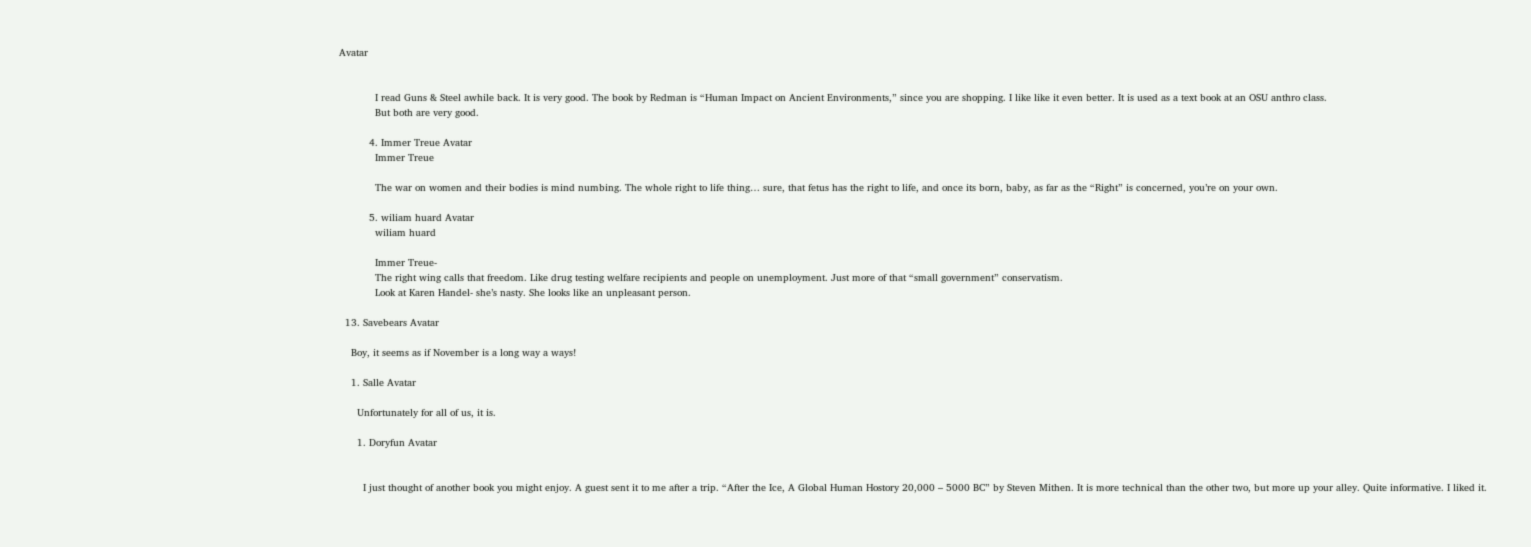Avatar


            I read Guns & Steel awhile back. It is very good. The book by Redman is “Human Impact on Ancient Environments,” since you are shopping. I like like it even better. It is used as a text book at an OSU anthro class.
            But both are very good.

          4. Immer Treue Avatar
            Immer Treue

            The war on women and their bodies is mind numbing. The whole right to life thing… sure, that fetus has the right to life, and once its born, baby, as far as the “Right” is concerned, you’re on your own.

          5. wiliam huard Avatar
            wiliam huard

            Immer Treue-
            The right wing calls that freedom. Like drug testing welfare recipients and people on unemployment. Just more of that “small government” conservatism.
            Look at Karen Handel- she’s nasty. She looks like an unpleasant person.

  13. Savebears Avatar

    Boy, it seems as if November is a long way a ways!

    1. Salle Avatar

      Unfortunately for all of us, it is.

      1. Doryfun Avatar


        I just thought of another book you might enjoy. A guest sent it to me after a trip. “After the Ice, A Global Human Hostory 20,000 – 5000 BC” by Steven Mithen. It is more technical than the other two, but more up your alley. Quite informative. I liked it.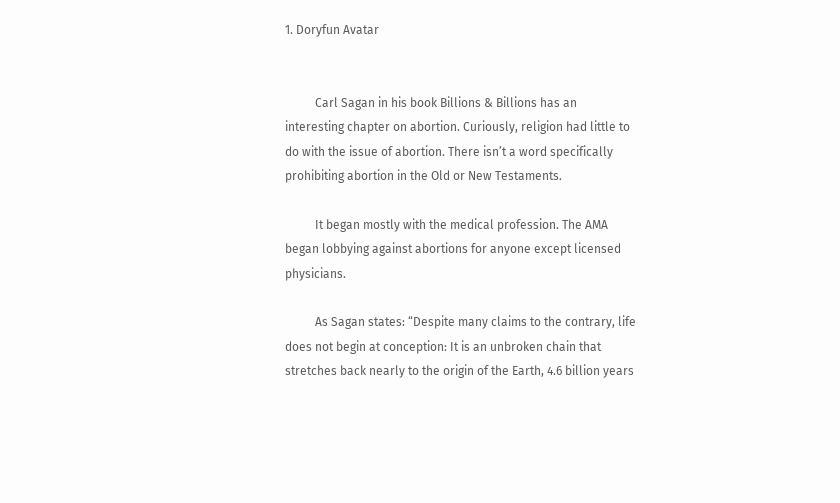1. Doryfun Avatar


          Carl Sagan in his book Billions & Billions has an interesting chapter on abortion. Curiously, religion had little to do with the issue of abortion. There isn’t a word specifically prohibiting abortion in the Old or New Testaments.

          It began mostly with the medical profession. The AMA began lobbying against abortions for anyone except licensed physicians.

          As Sagan states: “Despite many claims to the contrary, life does not begin at conception: It is an unbroken chain that stretches back nearly to the origin of the Earth, 4.6 billion years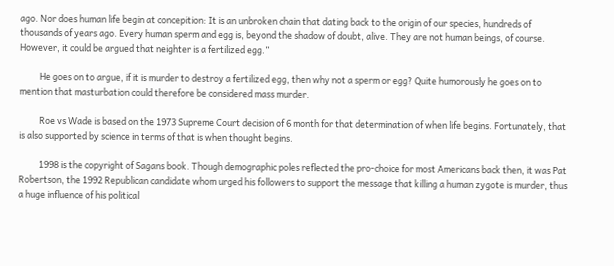ago. Nor does human life begin at concepition: It is an unbroken chain that dating back to the origin of our species, hundreds of thousands of years ago. Every human sperm and egg is, beyond the shadow of doubt, alive. They are not human beings, of course. However, it could be argued that neighter is a fertilized egg.”

          He goes on to argue, if it is murder to destroy a fertilized egg, then why not a sperm or egg? Quite humorously he goes on to mention that masturbation could therefore be considered mass murder.

          Roe vs Wade is based on the 1973 Supreme Court decision of 6 month for that determination of when life begins. Fortunately, that is also supported by science in terms of that is when thought begins.

          1998 is the copyright of Sagans book. Though demographic poles reflected the pro-choice for most Americans back then, it was Pat Robertson, the 1992 Republican candidate whom urged his followers to support the message that killing a human zygote is murder, thus a huge influence of his political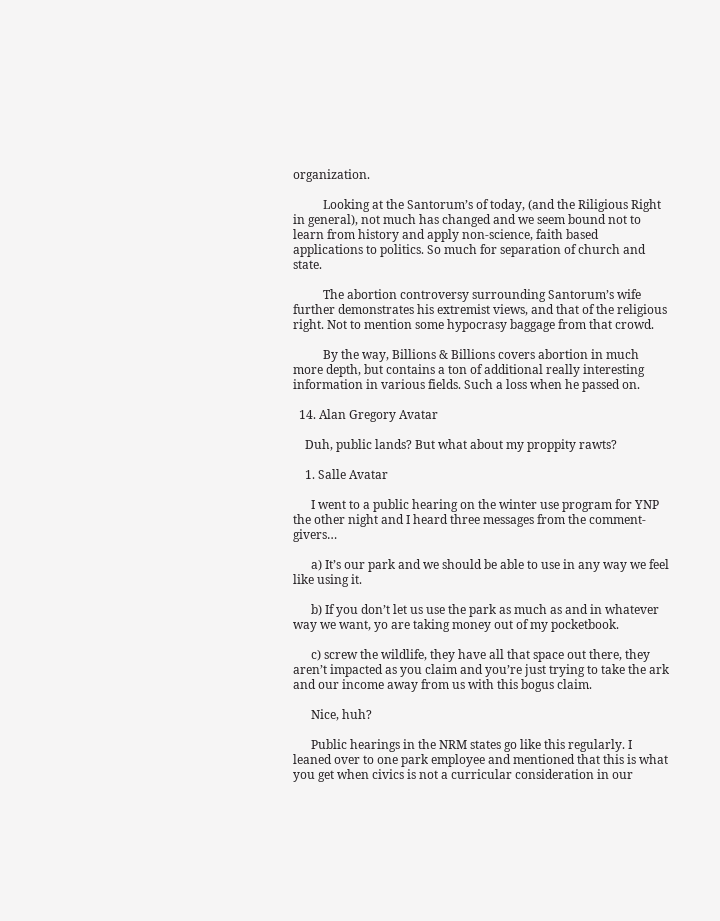organization.

          Looking at the Santorum’s of today, (and the Riligious Right in general), not much has changed and we seem bound not to learn from history and apply non-science, faith based applications to politics. So much for separation of church and state.

          The abortion controversy surrounding Santorum’s wife further demonstrates his extremist views, and that of the religious right. Not to mention some hypocrasy baggage from that crowd.

          By the way, Billions & Billions covers abortion in much more depth, but contains a ton of additional really interesting information in various fields. Such a loss when he passed on.

  14. Alan Gregory Avatar

    Duh, public lands? But what about my proppity rawts?

    1. Salle Avatar

      I went to a public hearing on the winter use program for YNP the other night and I heard three messages from the comment-givers…

      a) It’s our park and we should be able to use in any way we feel like using it.

      b) If you don’t let us use the park as much as and in whatever way we want, yo are taking money out of my pocketbook.

      c) screw the wildlife, they have all that space out there, they aren’t impacted as you claim and you’re just trying to take the ark and our income away from us with this bogus claim.

      Nice, huh?

      Public hearings in the NRM states go like this regularly. I leaned over to one park employee and mentioned that this is what you get when civics is not a curricular consideration in our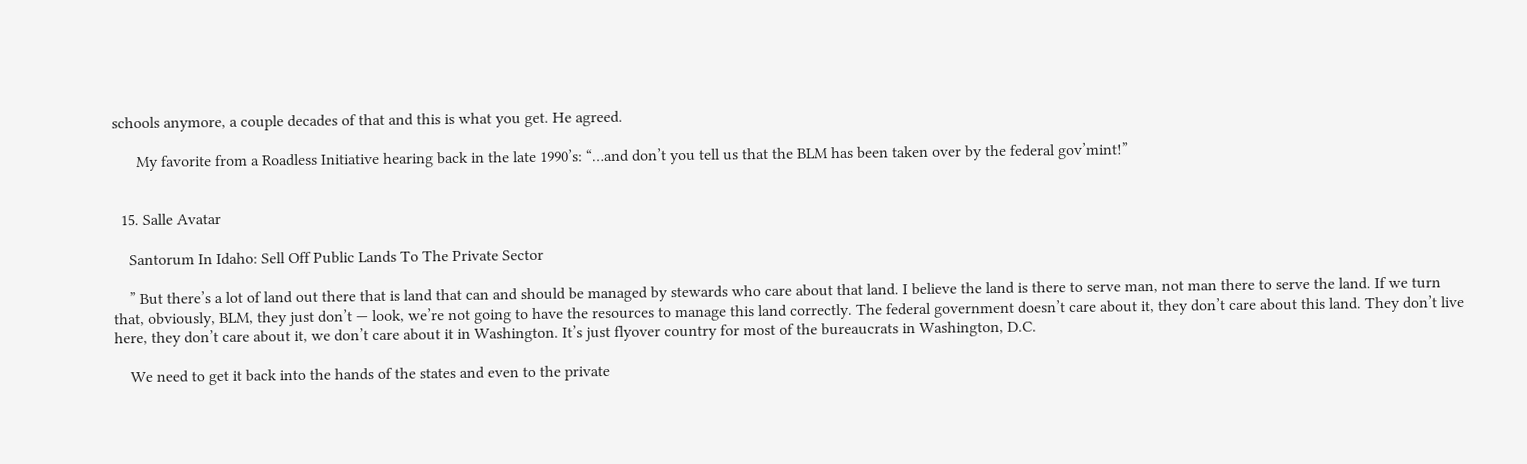schools anymore, a couple decades of that and this is what you get. He agreed.

      My favorite from a Roadless Initiative hearing back in the late 1990’s: “…and don’t you tell us that the BLM has been taken over by the federal gov’mint!”


  15. Salle Avatar

    Santorum In Idaho: Sell Off Public Lands To The Private Sector

    ” But there’s a lot of land out there that is land that can and should be managed by stewards who care about that land. I believe the land is there to serve man, not man there to serve the land. If we turn that, obviously, BLM, they just don’t — look, we’re not going to have the resources to manage this land correctly. The federal government doesn’t care about it, they don’t care about this land. They don’t live here, they don’t care about it, we don’t care about it in Washington. It’s just flyover country for most of the bureaucrats in Washington, D.C.

    We need to get it back into the hands of the states and even to the private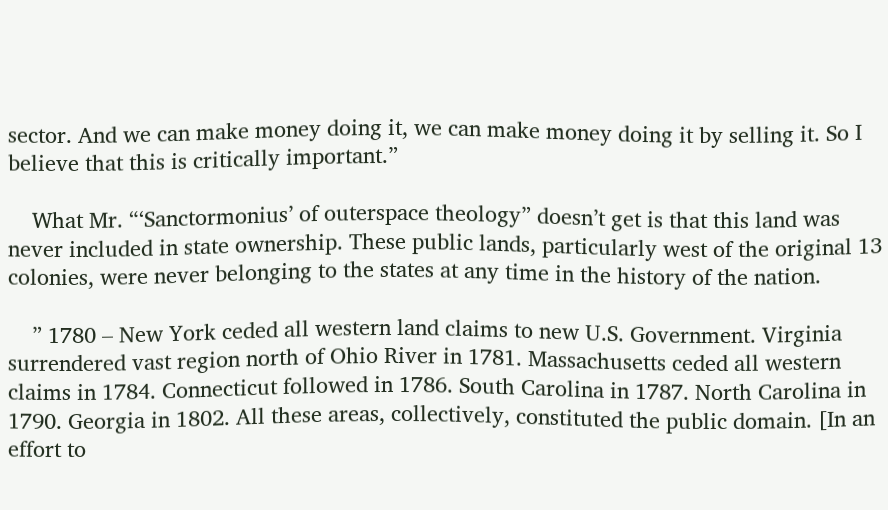sector. And we can make money doing it, we can make money doing it by selling it. So I believe that this is critically important.”

    What Mr. “‘Sanctormonius’ of outerspace theology” doesn’t get is that this land was never included in state ownership. These public lands, particularly west of the original 13 colonies, were never belonging to the states at any time in the history of the nation.

    ” 1780 – New York ceded all western land claims to new U.S. Government. Virginia surrendered vast region north of Ohio River in 1781. Massachusetts ceded all western claims in 1784. Connecticut followed in 1786. South Carolina in 1787. North Carolina in 1790. Georgia in 1802. All these areas, collectively, constituted the public domain. [In an effort to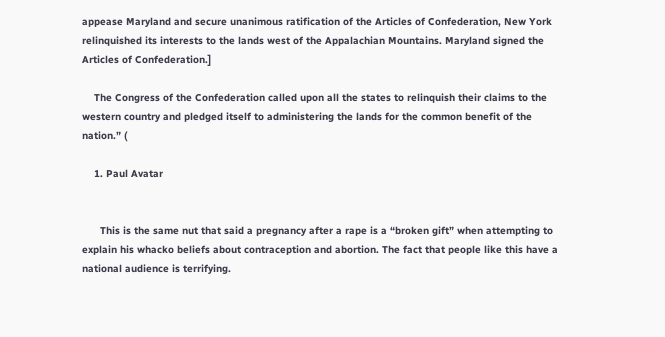appease Maryland and secure unanimous ratification of the Articles of Confederation, New York relinquished its interests to the lands west of the Appalachian Mountains. Maryland signed the Articles of Confederation.]

    The Congress of the Confederation called upon all the states to relinquish their claims to the western country and pledged itself to administering the lands for the common benefit of the nation.” (

    1. Paul Avatar


      This is the same nut that said a pregnancy after a rape is a “broken gift” when attempting to explain his whacko beliefs about contraception and abortion. The fact that people like this have a national audience is terrifying.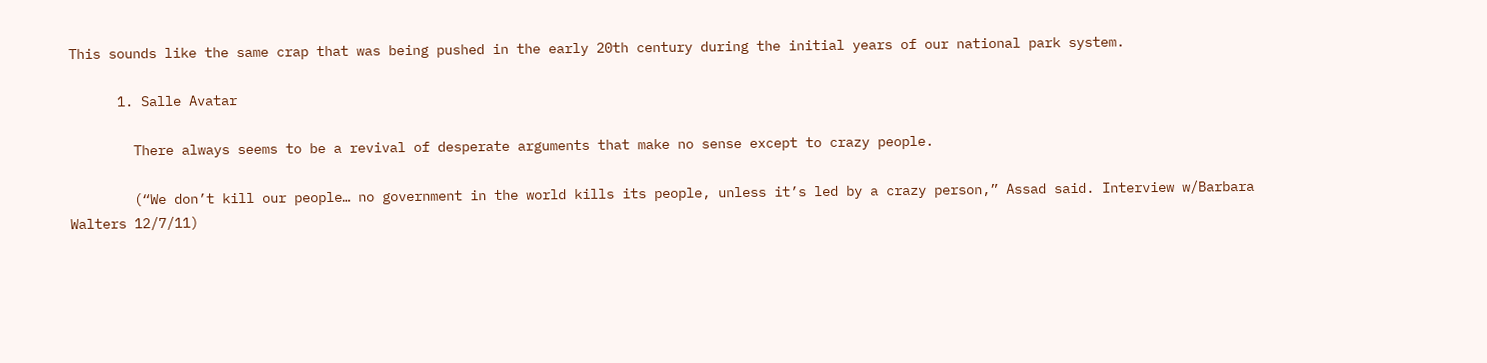This sounds like the same crap that was being pushed in the early 20th century during the initial years of our national park system.

      1. Salle Avatar

        There always seems to be a revival of desperate arguments that make no sense except to crazy people.

        (“We don’t kill our people… no government in the world kills its people, unless it’s led by a crazy person,” Assad said. Interview w/Barbara Walters 12/7/11)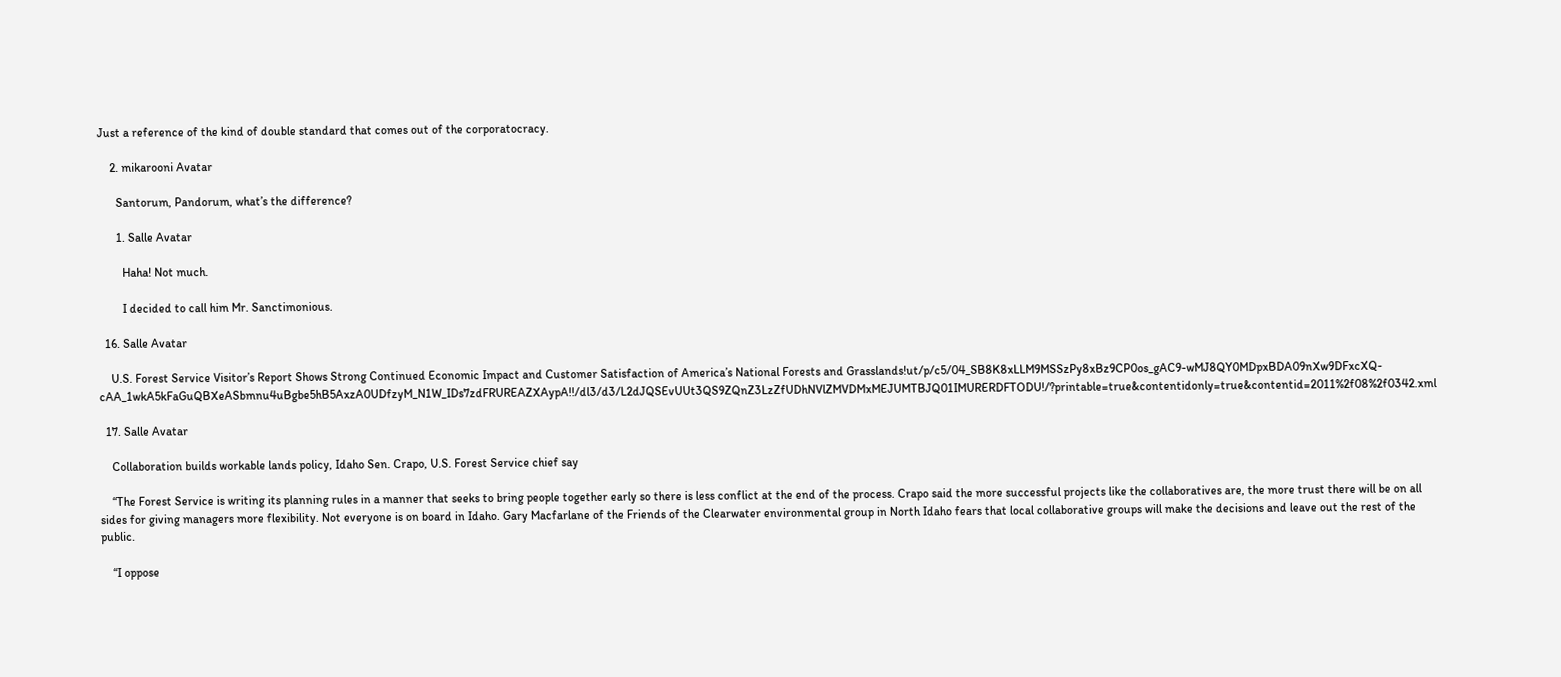Just a reference of the kind of double standard that comes out of the corporatocracy.

    2. mikarooni Avatar

      Santorum, Pandorum, what’s the difference?

      1. Salle Avatar

        Haha! Not much.

        I decided to call him Mr. Sanctimonious.

  16. Salle Avatar

    U.S. Forest Service Visitor’s Report Shows Strong Continued Economic Impact and Customer Satisfaction of America’s National Forests and Grasslands!ut/p/c5/04_SB8K8xLLM9MSSzPy8xBz9CP0os_gAC9-wMJ8QY0MDpxBDA09nXw9DFxcXQ-cAA_1wkA5kFaGuQBXeASbmnu4uBgbe5hB5AxzA0UDfzyM_N1W_IDs7zdFRUREAZXAypA!!/dl3/d3/L2dJQSEvUUt3QS9ZQnZ3LzZfUDhNVlZMVDMxMEJUMTBJQ01IMURERDFTODU!/?printable=true&contentidonly=true&contentid=2011%2f08%2f0342.xml

  17. Salle Avatar

    Collaboration builds workable lands policy, Idaho Sen. Crapo, U.S. Forest Service chief say

    “The Forest Service is writing its planning rules in a manner that seeks to bring people together early so there is less conflict at the end of the process. Crapo said the more successful projects like the collaboratives are, the more trust there will be on all sides for giving managers more flexibility. Not everyone is on board in Idaho. Gary Macfarlane of the Friends of the Clearwater environmental group in North Idaho fears that local collaborative groups will make the decisions and leave out the rest of the public.

    “I oppose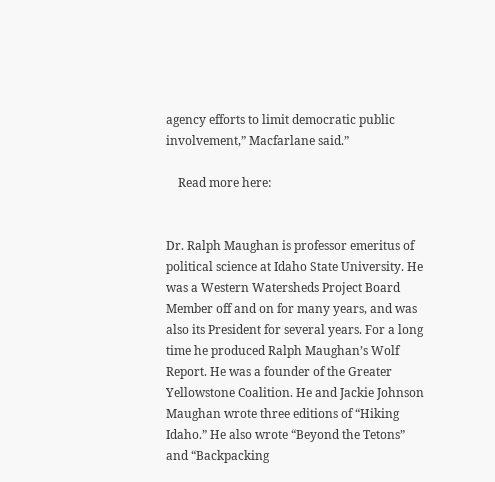agency efforts to limit democratic public involvement,” Macfarlane said.”

    Read more here:


Dr. Ralph Maughan is professor emeritus of political science at Idaho State University. He was a Western Watersheds Project Board Member off and on for many years, and was also its President for several years. For a long time he produced Ralph Maughan’s Wolf Report. He was a founder of the Greater Yellowstone Coalition. He and Jackie Johnson Maughan wrote three editions of “Hiking Idaho.” He also wrote “Beyond the Tetons” and “Backpacking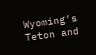Wyoming’s Teton and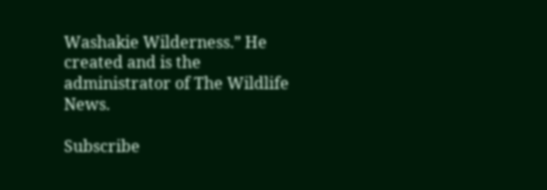Washakie Wilderness.” He created and is the administrator of The Wildlife News.

Subscribe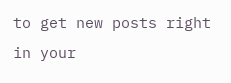to get new posts right in your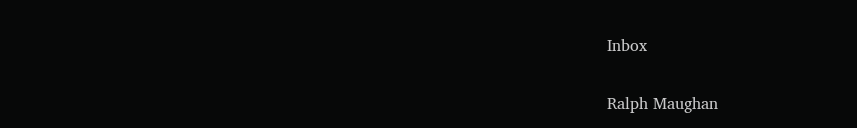Inbox

Ralph Maughan